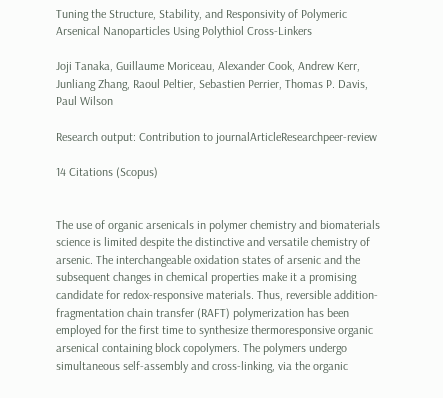Tuning the Structure, Stability, and Responsivity of Polymeric Arsenical Nanoparticles Using Polythiol Cross-Linkers

Joji Tanaka, Guillaume Moriceau, Alexander Cook, Andrew Kerr, Junliang Zhang, Raoul Peltier, Sebastien Perrier, Thomas P. Davis, Paul Wilson

Research output: Contribution to journalArticleResearchpeer-review

14 Citations (Scopus)


The use of organic arsenicals in polymer chemistry and biomaterials science is limited despite the distinctive and versatile chemistry of arsenic. The interchangeable oxidation states of arsenic and the subsequent changes in chemical properties make it a promising candidate for redox-responsive materials. Thus, reversible addition-fragmentation chain transfer (RAFT) polymerization has been employed for the first time to synthesize thermoresponsive organic arsenical containing block copolymers. The polymers undergo simultaneous self-assembly and cross-linking, via the organic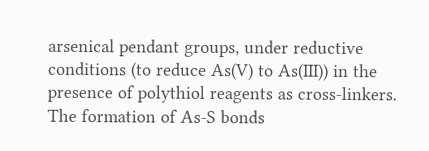arsenical pendant groups, under reductive conditions (to reduce As(V) to As(III)) in the presence of polythiol reagents as cross-linkers. The formation of As-S bonds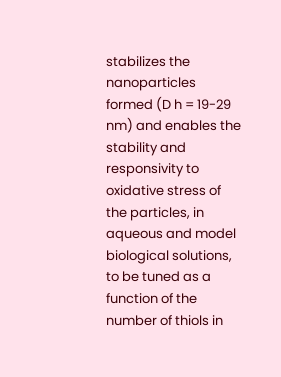stabilizes the nanoparticles formed (D h = 19-29 nm) and enables the stability and responsivity to oxidative stress of the particles, in aqueous and model biological solutions, to be tuned as a function of the number of thiols in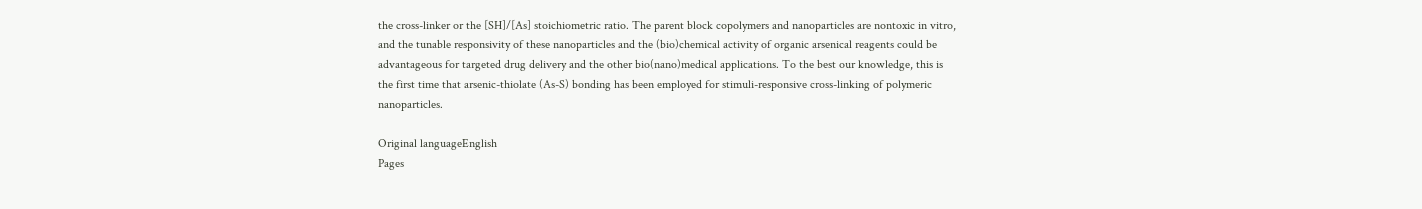the cross-linker or the [SH]/[As] stoichiometric ratio. The parent block copolymers and nanoparticles are nontoxic in vitro, and the tunable responsivity of these nanoparticles and the (bio)chemical activity of organic arsenical reagents could be advantageous for targeted drug delivery and the other bio(nano)medical applications. To the best our knowledge, this is the first time that arsenic-thiolate (As-S) bonding has been employed for stimuli-responsive cross-linking of polymeric nanoparticles.

Original languageEnglish
Pages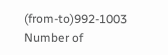(from-to)992-1003
Number of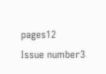pages12
Issue number3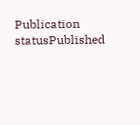Publication statusPublished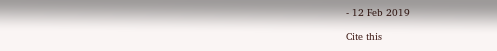- 12 Feb 2019

Cite this